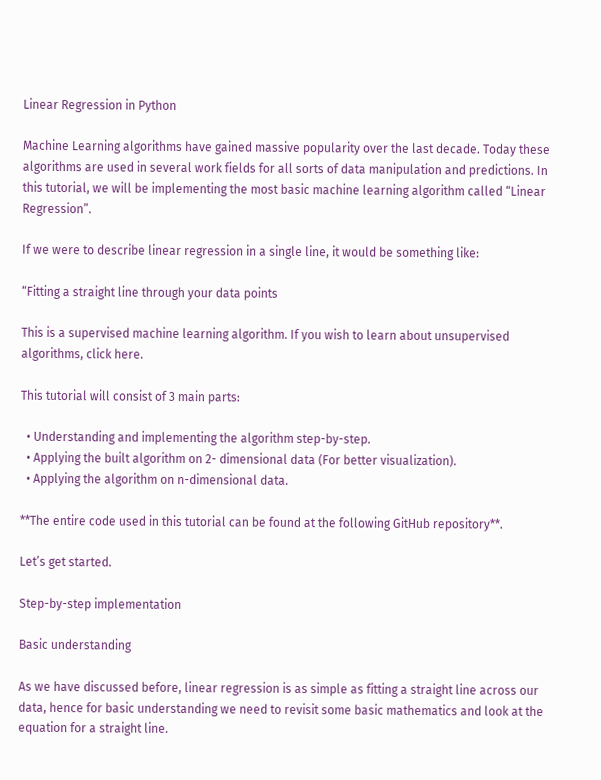Linear Regression in Python

Machine Learning algorithms have gained massive popularity over the last decade. Today these algorithms are used in several work fields for all sorts of data manipulation and predictions. In this tutorial, we will be implementing the most basic machine learning algorithm called “Linear Regression”.

If we were to describe linear regression in a single line, it would be something like:

“Fitting a straight line through your data points

This is a supervised machine learning algorithm. If you wish to learn about unsupervised algorithms, click here.

This tutorial will consist of 3 main parts:

  • Understanding and implementing the algorithm step-by-step.
  • Applying the built algorithm on 2- dimensional data (For better visualization).
  • Applying the algorithm on n-dimensional data.

**The entire code used in this tutorial can be found at the following GitHub repository**.

Let’s get started.

Step-by-step implementation

Basic understanding

As we have discussed before, linear regression is as simple as fitting a straight line across our data, hence for basic understanding we need to revisit some basic mathematics and look at the equation for a straight line.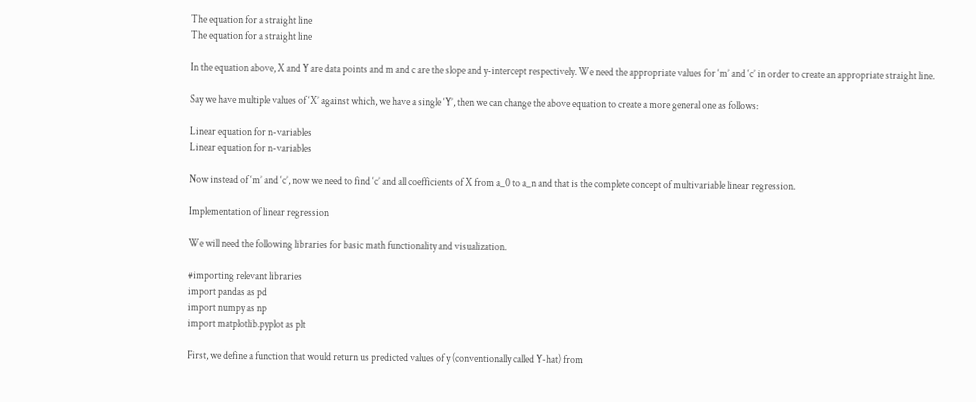The equation for a straight line
The equation for a straight line

In the equation above, X and Y are data points and m and c are the slope and y-intercept respectively. We need the appropriate values for ‘m’ and ‘c’ in order to create an appropriate straight line.

Say we have multiple values of ‘X’ against which, we have a single ‘Y’, then we can change the above equation to create a more general one as follows:

Linear equation for n-variables
Linear equation for n-variables

Now instead of ‘m’ and ‘c’, now we need to find ‘c’ and all coefficients of X from a_0 to a_n and that is the complete concept of multivariable linear regression.

Implementation of linear regression

We will need the following libraries for basic math functionality and visualization.

#importing relevant libraries
import pandas as pd
import numpy as np
import matplotlib.pyplot as plt

First, we define a function that would return us predicted values of y (conventionally called Y-hat) from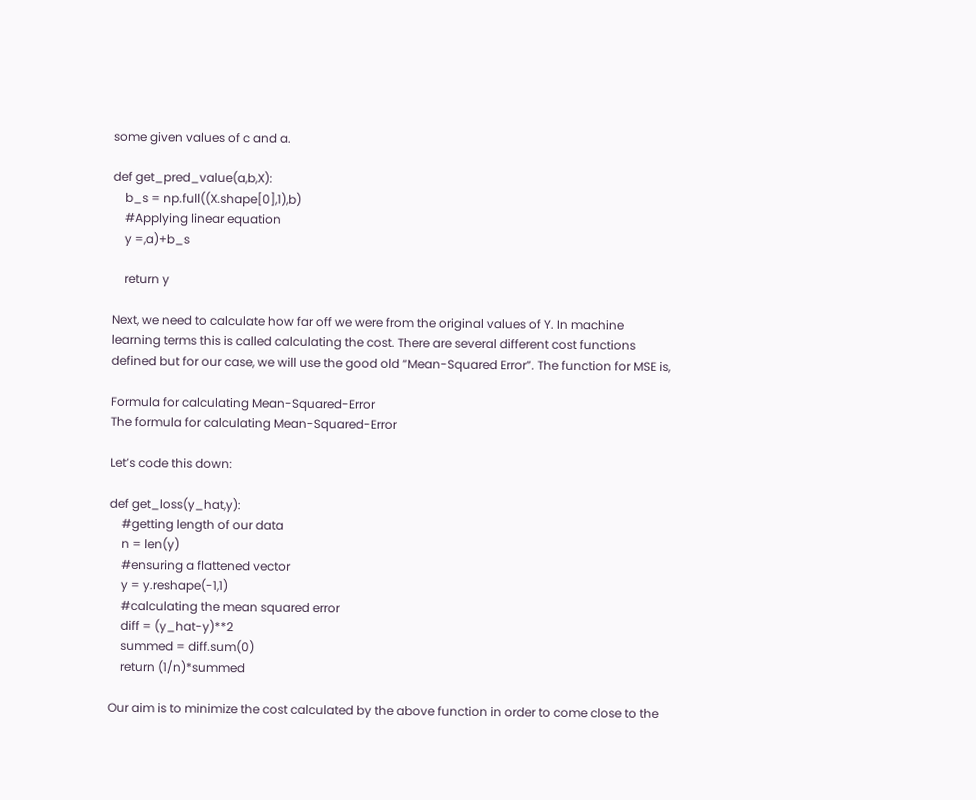some given values of c and a.

def get_pred_value(a,b,X):
    b_s = np.full((X.shape[0],1),b)
    #Applying linear equation
    y =,a)+b_s

    return y

Next, we need to calculate how far off we were from the original values of Y. In machine learning terms this is called calculating the cost. There are several different cost functions defined but for our case, we will use the good old “Mean-Squared Error”. The function for MSE is,

Formula for calculating Mean-Squared-Error
The formula for calculating Mean-Squared-Error

Let’s code this down:

def get_loss(y_hat,y):
    #getting length of our data
    n = len(y)
    #ensuring a flattened vector
    y = y.reshape(-1,1)
    #calculating the mean squared error
    diff = (y_hat-y)**2
    summed = diff.sum(0)
    return (1/n)*summed

Our aim is to minimize the cost calculated by the above function in order to come close to the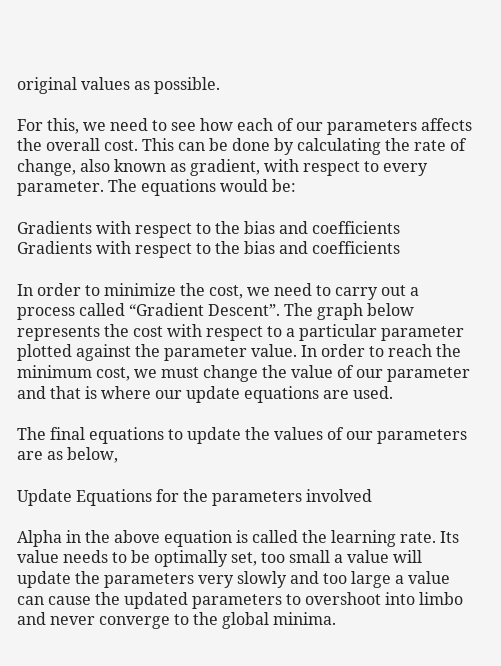original values as possible.

For this, we need to see how each of our parameters affects the overall cost. This can be done by calculating the rate of change, also known as gradient, with respect to every parameter. The equations would be:

Gradients with respect to the bias and coefficients
Gradients with respect to the bias and coefficients

In order to minimize the cost, we need to carry out a process called “Gradient Descent”. The graph below represents the cost with respect to a particular parameter plotted against the parameter value. In order to reach the minimum cost, we must change the value of our parameter and that is where our update equations are used.

The final equations to update the values of our parameters are as below,

Update Equations for the parameters involved

Alpha in the above equation is called the learning rate. Its value needs to be optimally set, too small a value will update the parameters very slowly and too large a value can cause the updated parameters to overshoot into limbo and never converge to the global minima.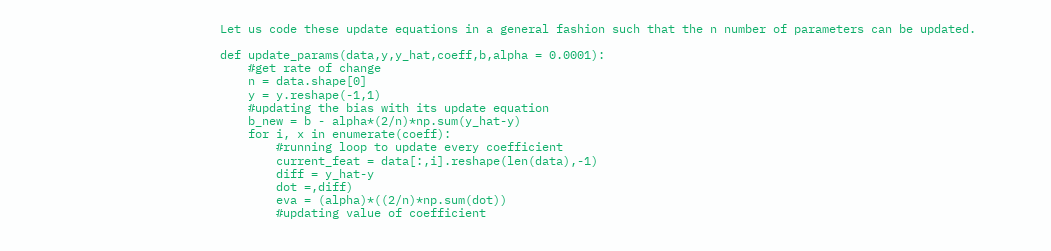Let us code these update equations in a general fashion such that the n number of parameters can be updated.

def update_params(data,y,y_hat,coeff,b,alpha = 0.0001):
    #get rate of change
    n = data.shape[0]
    y = y.reshape(-1,1)
    #updating the bias with its update equation
    b_new = b - alpha*(2/n)*np.sum(y_hat-y)
    for i, x in enumerate(coeff):
        #running loop to update every coefficient
        current_feat = data[:,i].reshape(len(data),-1)
        diff = y_hat-y
        dot =,diff)
        eva = (alpha)*((2/n)*np.sum(dot))
        #updating value of coefficient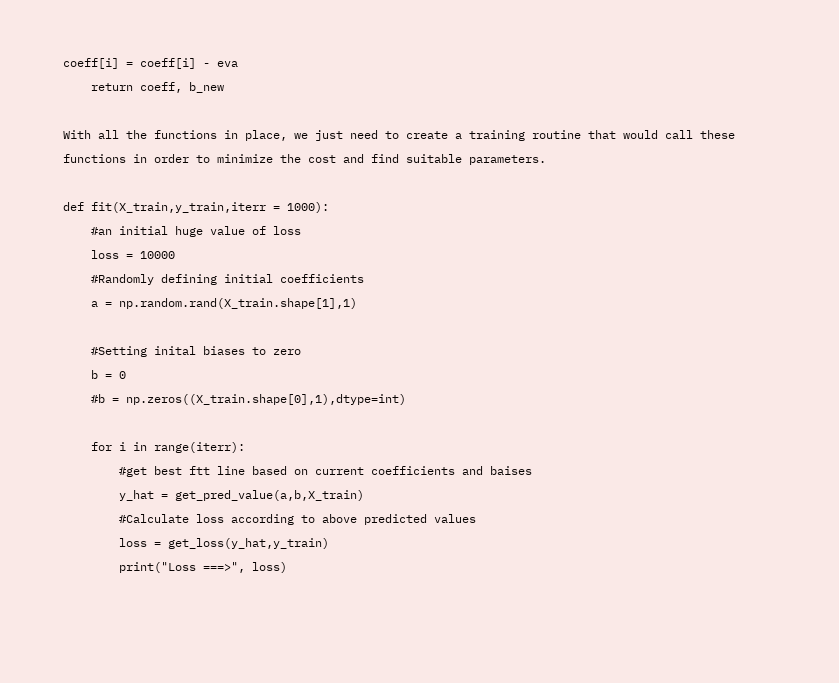coeff[i] = coeff[i] - eva
    return coeff, b_new

With all the functions in place, we just need to create a training routine that would call these functions in order to minimize the cost and find suitable parameters.

def fit(X_train,y_train,iterr = 1000):
    #an initial huge value of loss
    loss = 10000
    #Randomly defining initial coefficients
    a = np.random.rand(X_train.shape[1],1)

    #Setting inital biases to zero
    b = 0
    #b = np.zeros((X_train.shape[0],1),dtype=int)

    for i in range(iterr):
        #get best ftt line based on current coefficients and baises
        y_hat = get_pred_value(a,b,X_train)
        #Calculate loss according to above predicted values
        loss = get_loss(y_hat,y_train)
        print("Loss ===>", loss)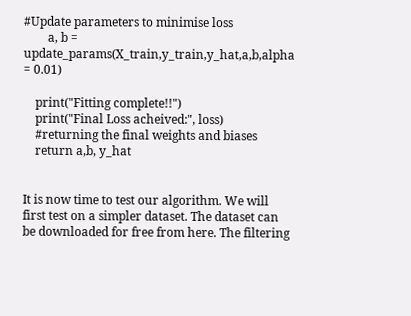#Update parameters to minimise loss
        a, b = update_params(X_train,y_train,y_hat,a,b,alpha = 0.01)

    print("Fitting complete!!")
    print("Final Loss acheived:", loss)
    #returning the final weights and biases
    return a,b, y_hat


It is now time to test our algorithm. We will first test on a simpler dataset. The dataset can be downloaded for free from here. The filtering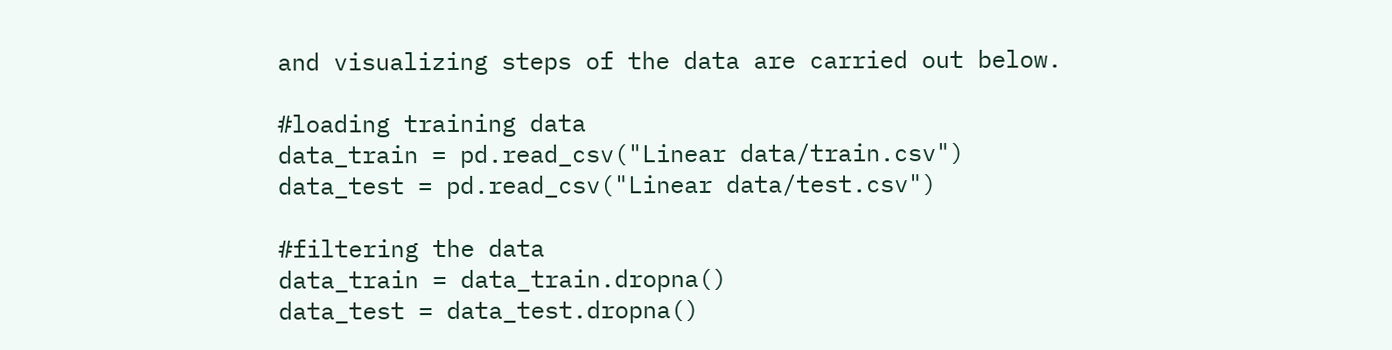and visualizing steps of the data are carried out below.

#loading training data
data_train = pd.read_csv("Linear data/train.csv")
data_test = pd.read_csv("Linear data/test.csv")

#filtering the data
data_train = data_train.dropna()
data_test = data_test.dropna()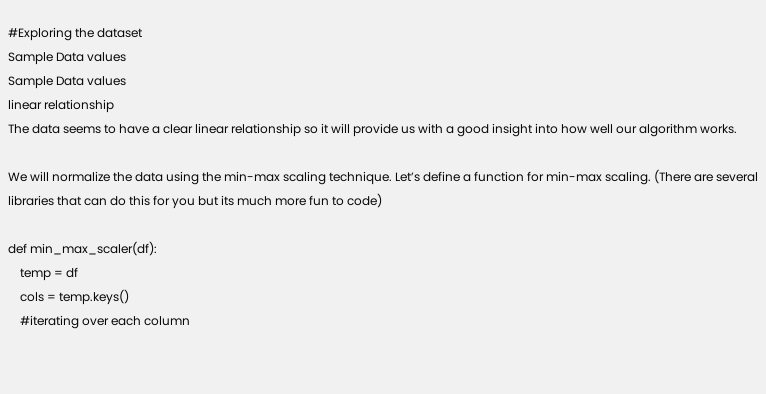#Exploring the dataset
Sample Data values
Sample Data values
linear relationship
The data seems to have a clear linear relationship so it will provide us with a good insight into how well our algorithm works.

We will normalize the data using the min-max scaling technique. Let’s define a function for min-max scaling. (There are several libraries that can do this for you but its much more fun to code)

def min_max_scaler(df):
    temp = df
    cols = temp.keys()
    #iterating over each column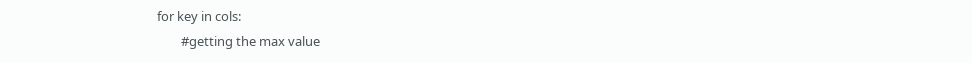for key in cols:
        #getting the max value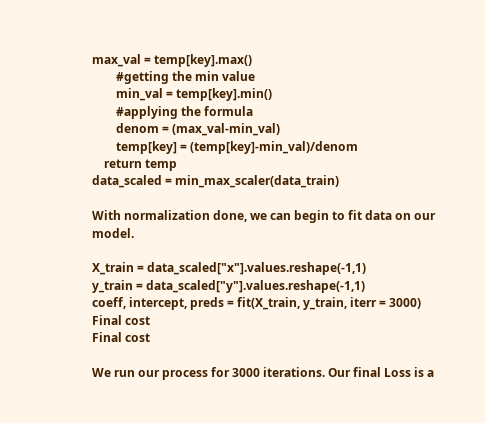max_val = temp[key].max()
        #getting the min value
        min_val = temp[key].min()
        #applying the formula
        denom = (max_val-min_val)
        temp[key] = (temp[key]-min_val)/denom
    return temp
data_scaled = min_max_scaler(data_train)

With normalization done, we can begin to fit data on our model.

X_train = data_scaled["x"].values.reshape(-1,1)
y_train = data_scaled["y"].values.reshape(-1,1)
coeff, intercept, preds = fit(X_train, y_train, iterr = 3000)
Final cost
Final cost

We run our process for 3000 iterations. Our final Loss is a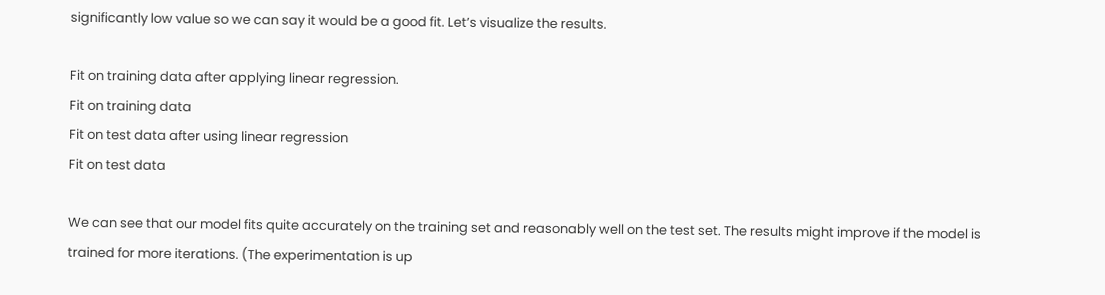significantly low value so we can say it would be a good fit. Let’s visualize the results.

Fit on training data after applying linear regression.
Fit on training data
Fit on test data after using linear regression
Fit on test data

We can see that our model fits quite accurately on the training set and reasonably well on the test set. The results might improve if the model is trained for more iterations. (The experimentation is up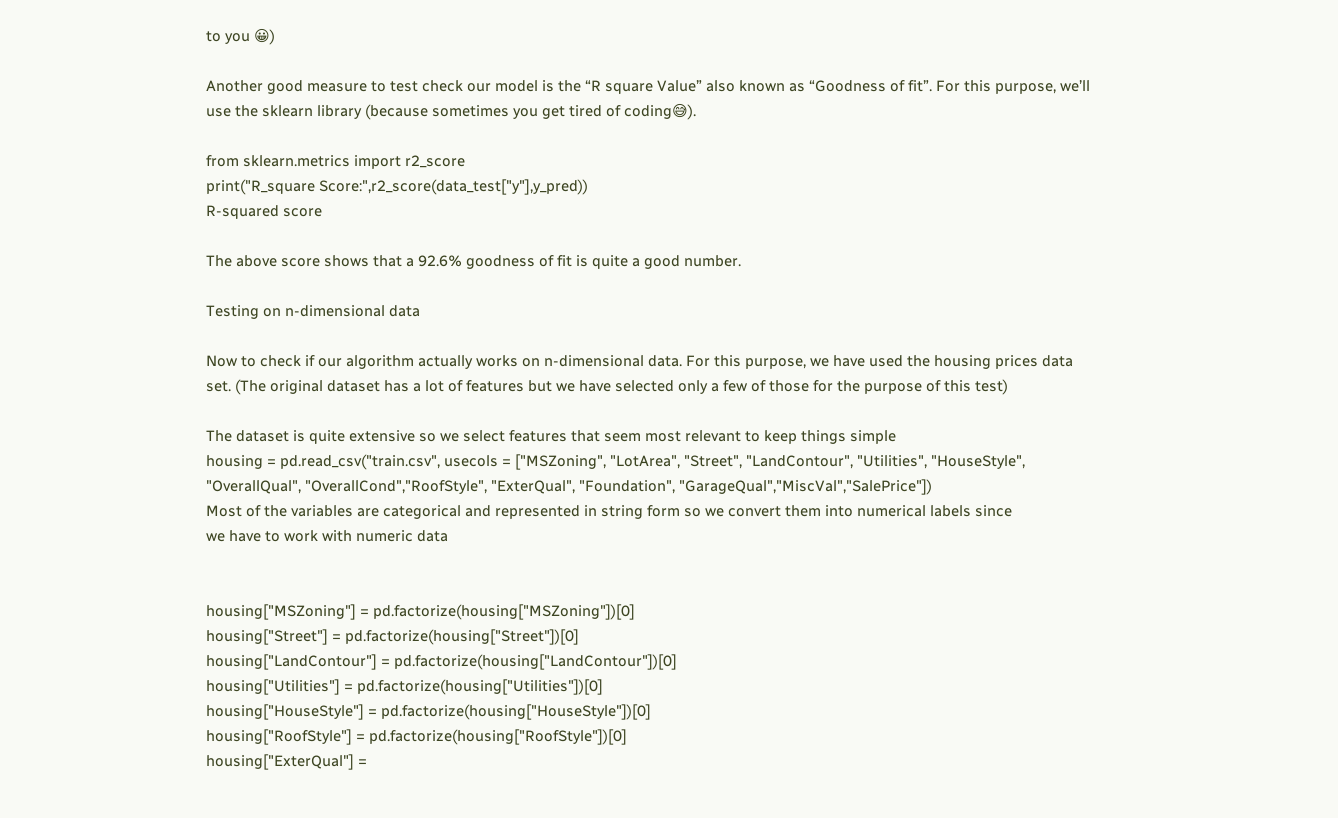to you 😀)

Another good measure to test check our model is the “R square Value” also known as “Goodness of fit”. For this purpose, we’ll use the sklearn library (because sometimes you get tired of coding😅).

from sklearn.metrics import r2_score
print("R_square Score:",r2_score(data_test["y"],y_pred))
R-squared score

The above score shows that a 92.6% goodness of fit is quite a good number.

Testing on n-dimensional data

Now to check if our algorithm actually works on n-dimensional data. For this purpose, we have used the housing prices data set. (The original dataset has a lot of features but we have selected only a few of those for the purpose of this test)

The dataset is quite extensive so we select features that seem most relevant to keep things simple
housing = pd.read_csv("train.csv", usecols = ["MSZoning", "LotArea", "Street", "LandContour", "Utilities", "HouseStyle", "OverallQual", "OverallCond","RoofStyle", "ExterQual", "Foundation", "GarageQual","MiscVal","SalePrice"])
Most of the variables are categorical and represented in string form so we convert them into numerical labels since
we have to work with numeric data


housing["MSZoning"] = pd.factorize(housing["MSZoning"])[0]
housing["Street"] = pd.factorize(housing["Street"])[0]
housing["LandContour"] = pd.factorize(housing["LandContour"])[0]
housing["Utilities"] = pd.factorize(housing["Utilities"])[0]
housing["HouseStyle"] = pd.factorize(housing["HouseStyle"])[0]
housing["RoofStyle"] = pd.factorize(housing["RoofStyle"])[0]
housing["ExterQual"] =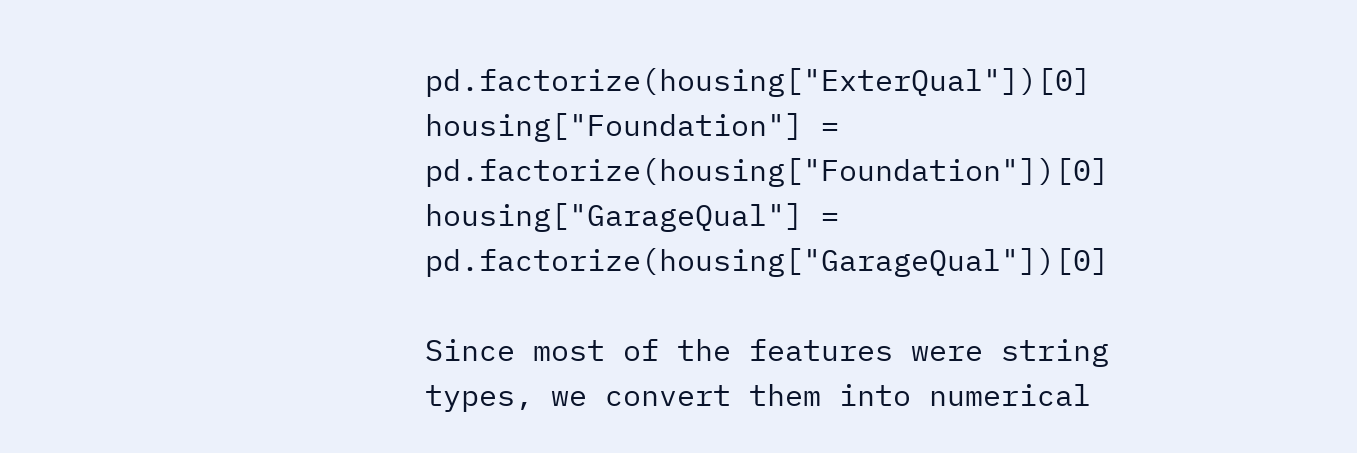pd.factorize(housing["ExterQual"])[0]
housing["Foundation"] = pd.factorize(housing["Foundation"])[0]
housing["GarageQual"] = pd.factorize(housing["GarageQual"])[0]

Since most of the features were string types, we convert them into numerical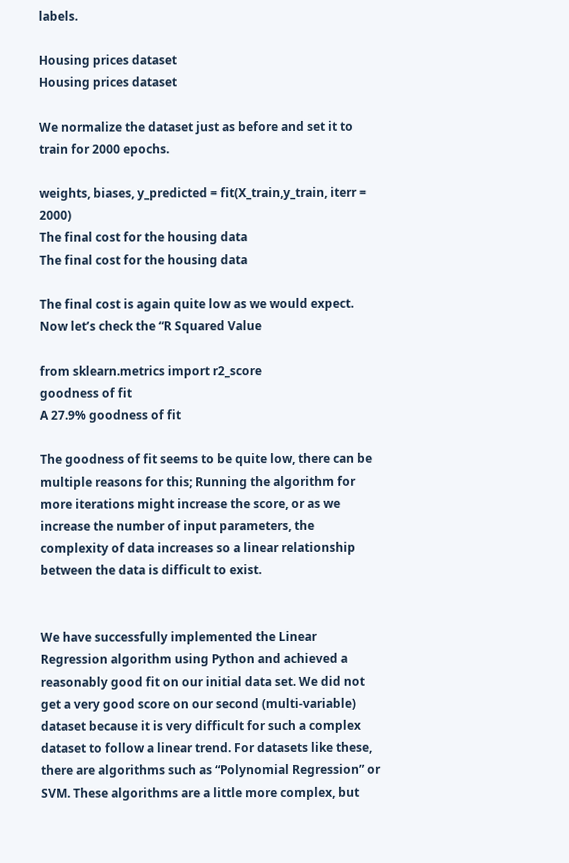labels.

Housing prices dataset
Housing prices dataset

We normalize the dataset just as before and set it to train for 2000 epochs.

weights, biases, y_predicted = fit(X_train,y_train, iterr = 2000)
The final cost for the housing data
The final cost for the housing data

The final cost is again quite low as we would expect. Now let’s check the “R Squared Value

from sklearn.metrics import r2_score
goodness of fit
A 27.9% goodness of fit

The goodness of fit seems to be quite low, there can be multiple reasons for this; Running the algorithm for more iterations might increase the score, or as we increase the number of input parameters, the complexity of data increases so a linear relationship between the data is difficult to exist.


We have successfully implemented the Linear Regression algorithm using Python and achieved a reasonably good fit on our initial data set. We did not get a very good score on our second (multi-variable) dataset because it is very difficult for such a complex dataset to follow a linear trend. For datasets like these, there are algorithms such as “Polynomial Regression” or SVM. These algorithms are a little more complex, but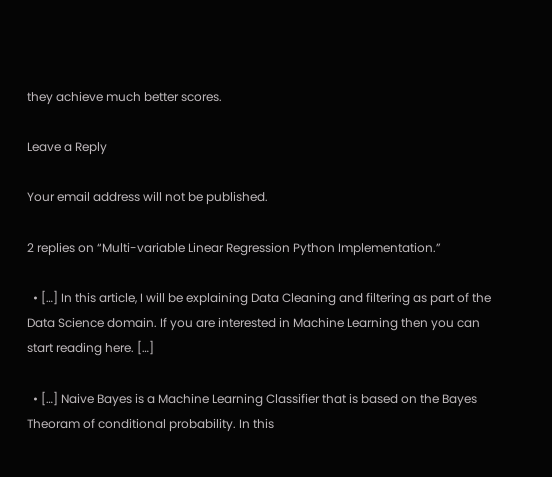they achieve much better scores.

Leave a Reply

Your email address will not be published.

2 replies on “Multi-variable Linear Regression Python Implementation.”

  • […] In this article, I will be explaining Data Cleaning and filtering as part of the Data Science domain. If you are interested in Machine Learning then you can start reading here. […]

  • […] Naive Bayes is a Machine Learning Classifier that is based on the Bayes Theoram of conditional probability. In this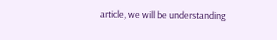article, we will be understanding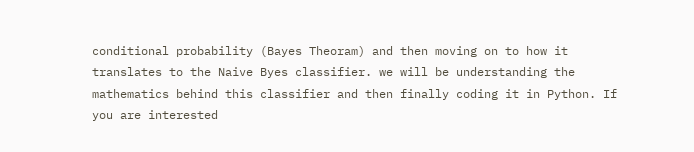conditional probability (Bayes Theoram) and then moving on to how it translates to the Naive Byes classifier. we will be understanding the mathematics behind this classifier and then finally coding it in Python. If you are interested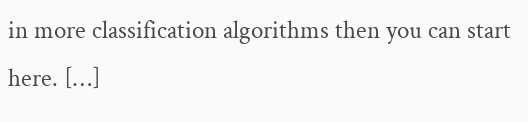in more classification algorithms then you can start here. […]